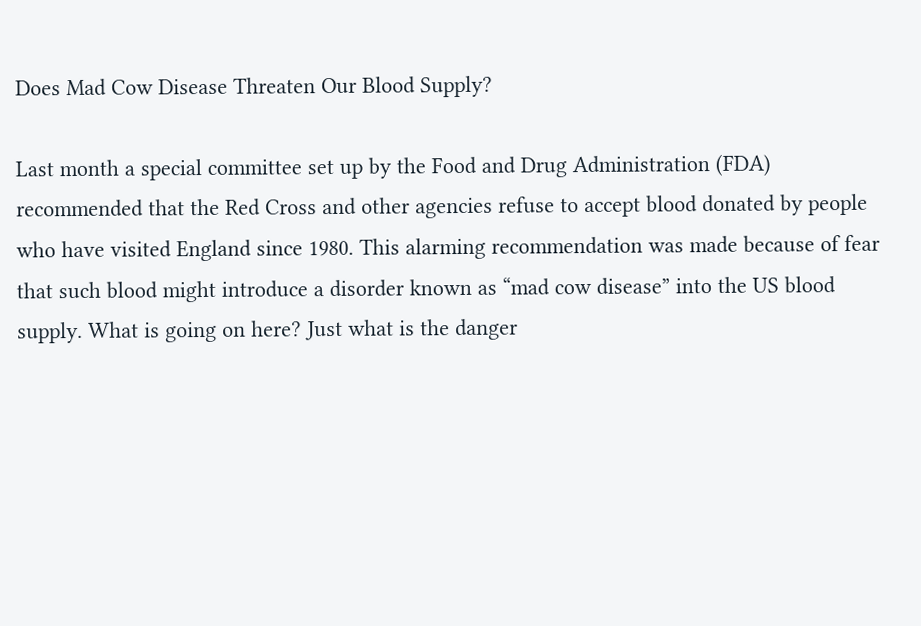Does Mad Cow Disease Threaten Our Blood Supply?

Last month a special committee set up by the Food and Drug Administration (FDA) recommended that the Red Cross and other agencies refuse to accept blood donated by people who have visited England since 1980. This alarming recommendation was made because of fear that such blood might introduce a disorder known as “mad cow disease” into the US blood supply. What is going on here? Just what is the danger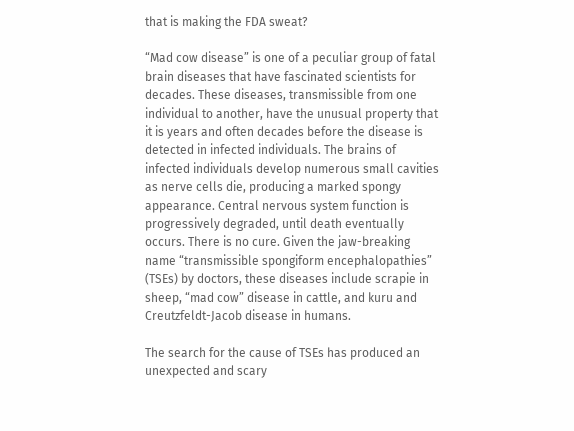that is making the FDA sweat?

“Mad cow disease” is one of a peculiar group of fatal brain diseases that have fascinated scientists for decades. These diseases, transmissible from one individual to another, have the unusual property that it is years and often decades before the disease is detected in infected individuals. The brains of infected individuals develop numerous small cavities as nerve cells die, producing a marked spongy appearance. Central nervous system function is progressively degraded, until death eventually occurs. There is no cure. Given the jaw-breaking name “transmissible spongiform encephalopathies” (TSEs) by doctors, these diseases include scrapie in sheep, “mad cow” disease in cattle, and kuru and Creutzfeldt-Jacob disease in humans.

The search for the cause of TSEs has produced an unexpected and scary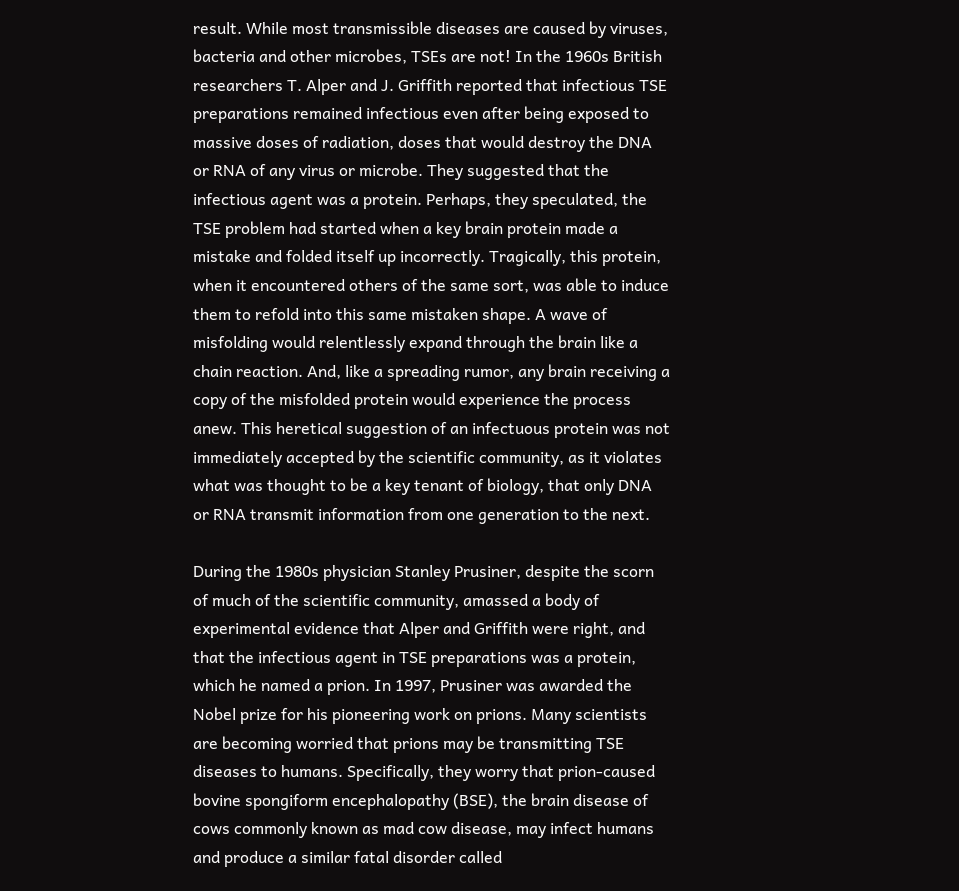result. While most transmissible diseases are caused by viruses, bacteria and other microbes, TSEs are not! In the 1960s British researchers T. Alper and J. Griffith reported that infectious TSE preparations remained infectious even after being exposed to massive doses of radiation, doses that would destroy the DNA or RNA of any virus or microbe. They suggested that the infectious agent was a protein. Perhaps, they speculated, the TSE problem had started when a key brain protein made a mistake and folded itself up incorrectly. Tragically, this protein, when it encountered others of the same sort, was able to induce them to refold into this same mistaken shape. A wave of misfolding would relentlessly expand through the brain like a chain reaction. And, like a spreading rumor, any brain receiving a copy of the misfolded protein would experience the process anew. This heretical suggestion of an infectuous protein was not immediately accepted by the scientific community, as it violates what was thought to be a key tenant of biology, that only DNA or RNA transmit information from one generation to the next.

During the 1980s physician Stanley Prusiner, despite the scorn of much of the scientific community, amassed a body of experimental evidence that Alper and Griffith were right, and that the infectious agent in TSE preparations was a protein, which he named a prion. In 1997, Prusiner was awarded the Nobel prize for his pioneering work on prions. Many scientists are becoming worried that prions may be transmitting TSE diseases to humans. Specifically, they worry that prion-caused bovine spongiform encephalopathy (BSE), the brain disease of cows commonly known as mad cow disease, may infect humans and produce a similar fatal disorder called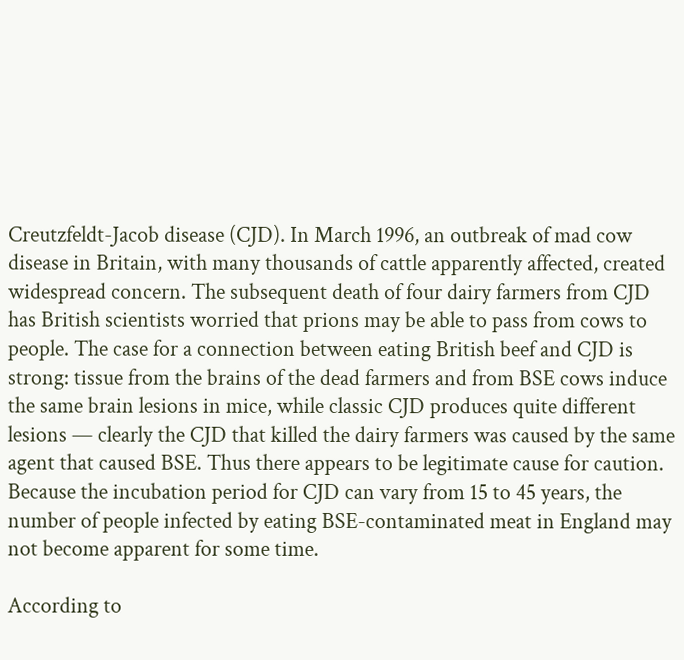Creutzfeldt-Jacob disease (CJD). In March 1996, an outbreak of mad cow disease in Britain, with many thousands of cattle apparently affected, created widespread concern. The subsequent death of four dairy farmers from CJD has British scientists worried that prions may be able to pass from cows to people. The case for a connection between eating British beef and CJD is strong: tissue from the brains of the dead farmers and from BSE cows induce the same brain lesions in mice, while classic CJD produces quite different lesions — clearly the CJD that killed the dairy farmers was caused by the same agent that caused BSE. Thus there appears to be legitimate cause for caution. Because the incubation period for CJD can vary from 15 to 45 years, the number of people infected by eating BSE-contaminated meat in England may not become apparent for some time.

According to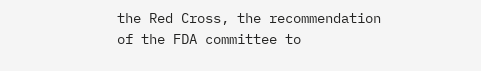the Red Cross, the recommendation of the FDA committee to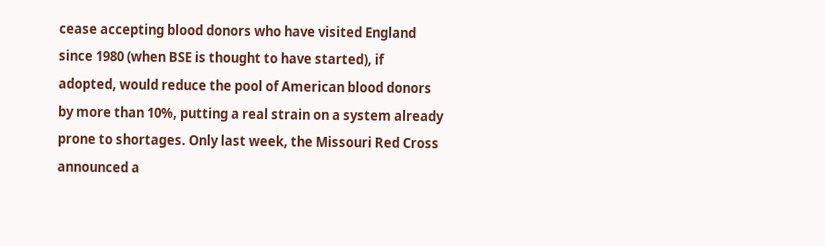cease accepting blood donors who have visited England since 1980 (when BSE is thought to have started), if adopted, would reduce the pool of American blood donors by more than 10%, putting a real strain on a system already prone to shortages. Only last week, the Missouri Red Cross announced a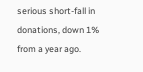serious short-fall in donations, down 1% from a year ago.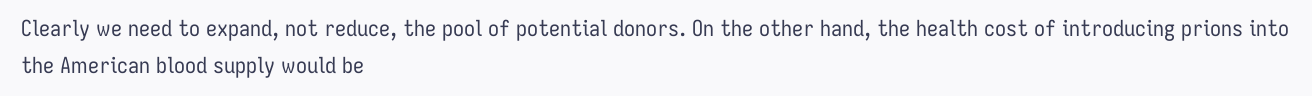Clearly we need to expand, not reduce, the pool of potential donors. On the other hand, the health cost of introducing prions into the American blood supply would be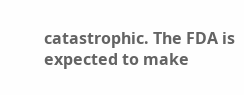catastrophic. The FDA is expected to make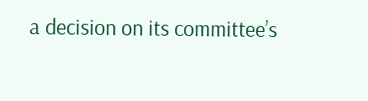a decision on its committee’s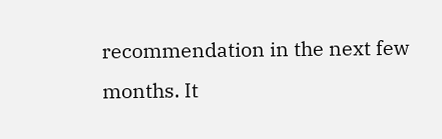recommendation in the next few months. It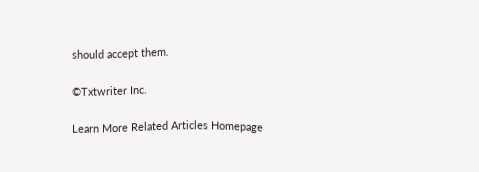should accept them.

©Txtwriter Inc.

Learn More Related Articles Homepage